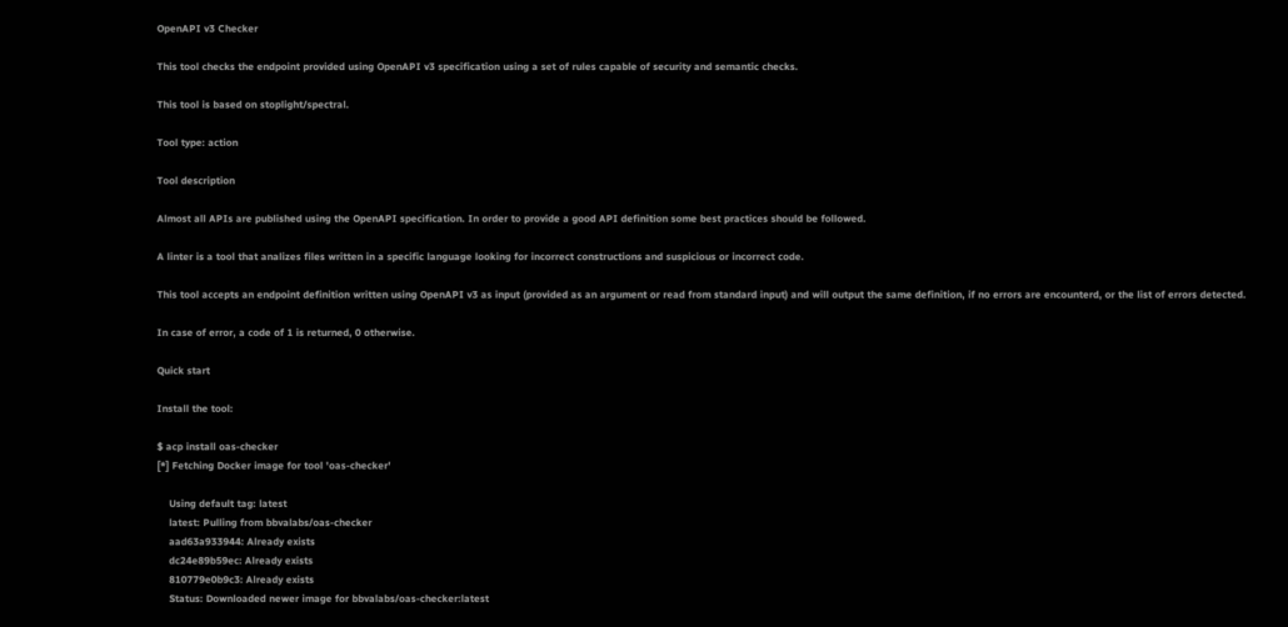OpenAPI v3 Checker

This tool checks the endpoint provided using OpenAPI v3 specification using a set of rules capable of security and semantic checks.

This tool is based on stoplight/spectral.

Tool type: action

Tool description

Almost all APIs are published using the OpenAPI specification. In order to provide a good API definition some best practices should be followed.

A linter is a tool that analizes files written in a specific language looking for incorrect constructions and suspicious or incorrect code.

This tool accepts an endpoint definition written using OpenAPI v3 as input (provided as an argument or read from standard input) and will output the same definition, if no errors are encounterd, or the list of errors detected.

In case of error, a code of 1 is returned, 0 otherwise.

Quick start

Install the tool:

$ acp install oas-checker
[*] Fetching Docker image for tool 'oas-checker'

    Using default tag: latest
    latest: Pulling from bbvalabs/oas-checker
    aad63a933944: Already exists
    dc24e89b59ec: Already exists
    810779e0b9c3: Already exists
    Status: Downloaded newer image for bbvalabs/oas-checker:latest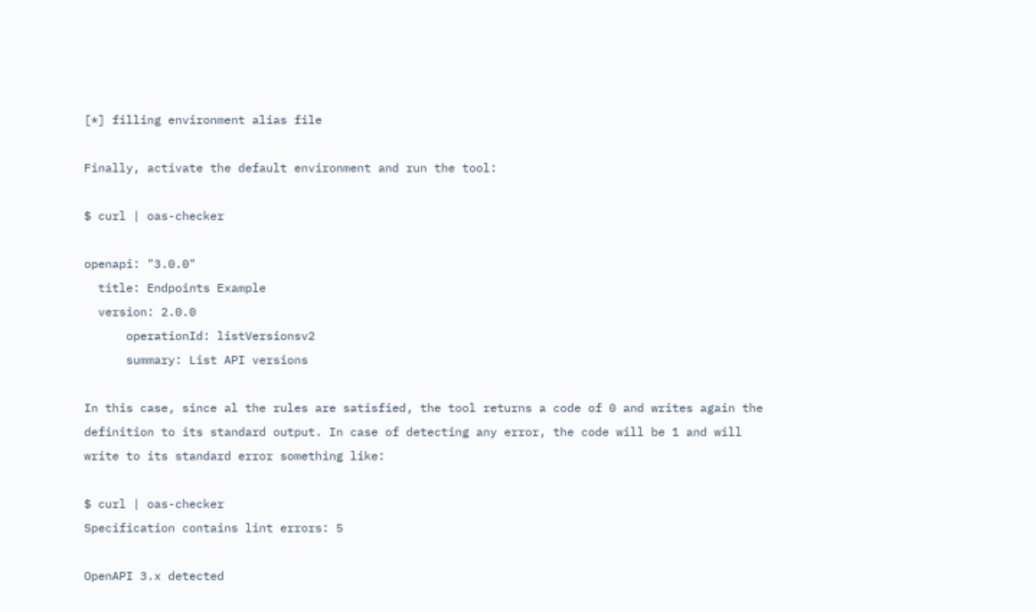[*] filling environment alias file

Finally, activate the default environment and run the tool:

$ curl | oas-checker

openapi: "3.0.0"
  title: Endpoints Example
  version: 2.0.0
      operationId: listVersionsv2
      summary: List API versions

In this case, since al the rules are satisfied, the tool returns a code of 0 and writes again the definition to its standard output. In case of detecting any error, the code will be 1 and will write to its standard error something like:

$ curl | oas-checker
Specification contains lint errors: 5

OpenAPI 3.x detected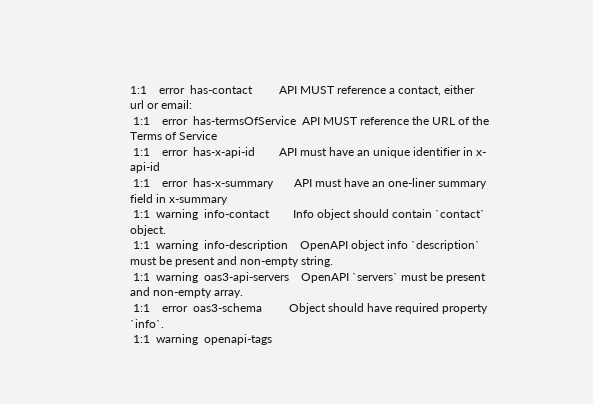1:1    error  has-contact         API MUST reference a contact, either url or email:
 1:1    error  has-termsOfService  API MUST reference the URL of the Terms of Service
 1:1    error  has-x-api-id        API must have an unique identifier in x-api-id
 1:1    error  has-x-summary       API must have an one-liner summary field in x-summary
 1:1  warning  info-contact        Info object should contain `contact` object.
 1:1  warning  info-description    OpenAPI object info `description` must be present and non-empty string.
 1:1  warning  oas3-api-servers    OpenAPI `servers` must be present and non-empty array.
 1:1    error  oas3-schema         Object should have required property `info`.
 1:1  warning  openapi-tags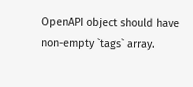OpenAPI object should have non-empty `tags` array.